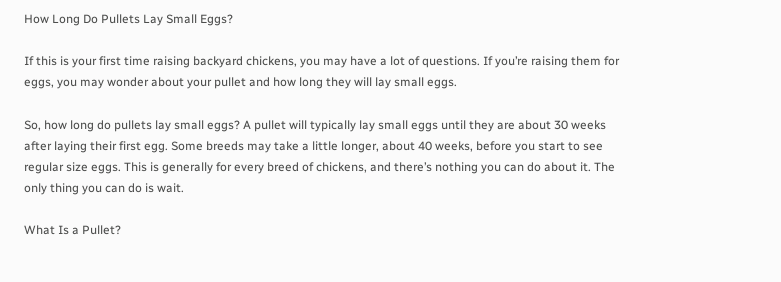How Long Do Pullets Lay Small Eggs?

If this is your first time raising backyard chickens, you may have a lot of questions. If you’re raising them for eggs, you may wonder about your pullet and how long they will lay small eggs.

So, how long do pullets lay small eggs? A pullet will typically lay small eggs until they are about 30 weeks after laying their first egg. Some breeds may take a little longer, about 40 weeks, before you start to see regular size eggs. This is generally for every breed of chickens, and there’s nothing you can do about it. The only thing you can do is wait.

What Is a Pullet?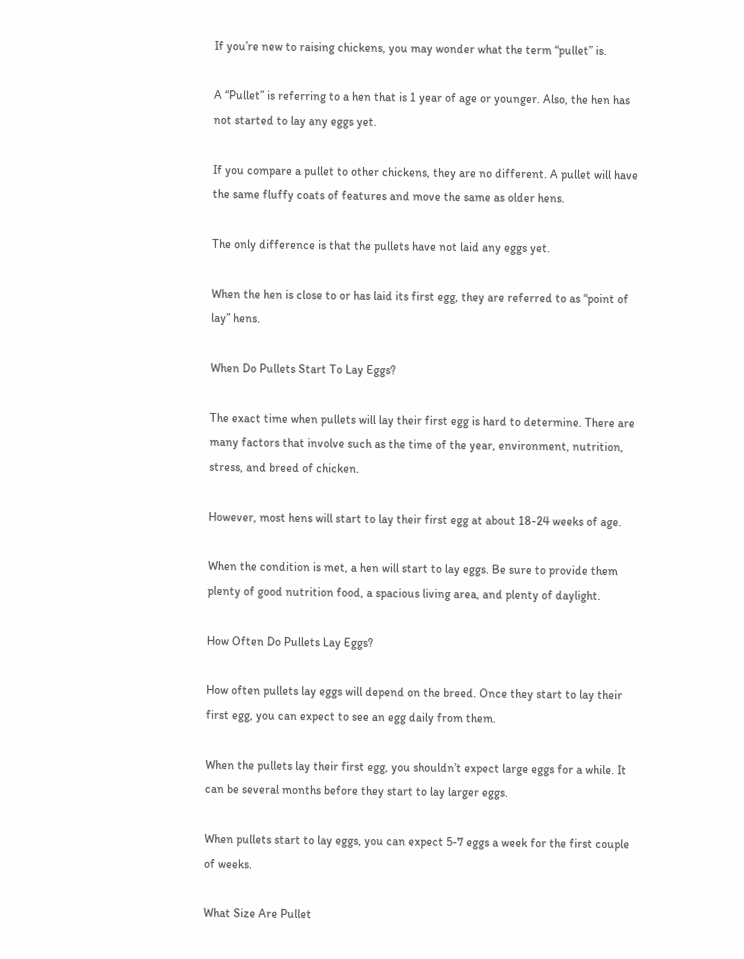If you’re new to raising chickens, you may wonder what the term “pullet” is.

A “Pullet” is referring to a hen that is 1 year of age or younger. Also, the hen has not started to lay any eggs yet.

If you compare a pullet to other chickens, they are no different. A pullet will have the same fluffy coats of features and move the same as older hens.

The only difference is that the pullets have not laid any eggs yet.

When the hen is close to or has laid its first egg, they are referred to as “point of lay” hens.

When Do Pullets Start To Lay Eggs?

The exact time when pullets will lay their first egg is hard to determine. There are many factors that involve such as the time of the year, environment, nutrition, stress, and breed of chicken.

However, most hens will start to lay their first egg at about 18-24 weeks of age.

When the condition is met, a hen will start to lay eggs. Be sure to provide them plenty of good nutrition food, a spacious living area, and plenty of daylight.

How Often Do Pullets Lay Eggs?

How often pullets lay eggs will depend on the breed. Once they start to lay their first egg, you can expect to see an egg daily from them.

When the pullets lay their first egg, you shouldn’t expect large eggs for a while. It can be several months before they start to lay larger eggs.

When pullets start to lay eggs, you can expect 5-7 eggs a week for the first couple of weeks.

What Size Are Pullet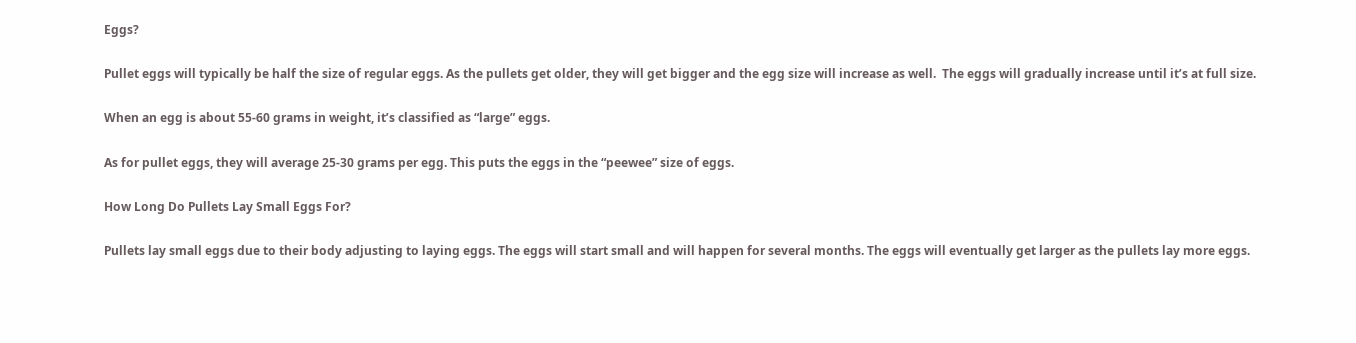Eggs?

Pullet eggs will typically be half the size of regular eggs. As the pullets get older, they will get bigger and the egg size will increase as well.  The eggs will gradually increase until it’s at full size.

When an egg is about 55-60 grams in weight, it’s classified as “large” eggs.

As for pullet eggs, they will average 25-30 grams per egg. This puts the eggs in the “peewee” size of eggs.

How Long Do Pullets Lay Small Eggs For?

Pullets lay small eggs due to their body adjusting to laying eggs. The eggs will start small and will happen for several months. The eggs will eventually get larger as the pullets lay more eggs.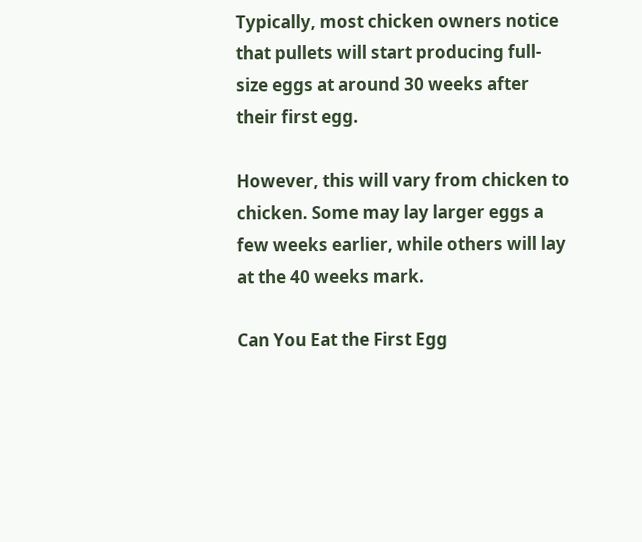Typically, most chicken owners notice that pullets will start producing full-size eggs at around 30 weeks after their first egg.

However, this will vary from chicken to chicken. Some may lay larger eggs a few weeks earlier, while others will lay at the 40 weeks mark.

Can You Eat the First Egg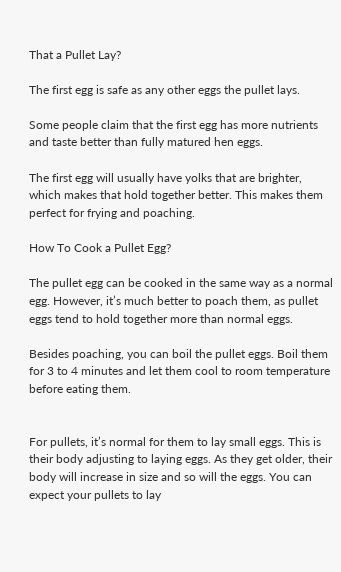That a Pullet Lay?

The first egg is safe as any other eggs the pullet lays.

Some people claim that the first egg has more nutrients and taste better than fully matured hen eggs.

The first egg will usually have yolks that are brighter, which makes that hold together better. This makes them perfect for frying and poaching.

How To Cook a Pullet Egg?

The pullet egg can be cooked in the same way as a normal egg. However, it’s much better to poach them, as pullet eggs tend to hold together more than normal eggs.

Besides poaching, you can boil the pullet eggs. Boil them for 3 to 4 minutes and let them cool to room temperature before eating them.


For pullets, it’s normal for them to lay small eggs. This is their body adjusting to laying eggs. As they get older, their body will increase in size and so will the eggs. You can expect your pullets to lay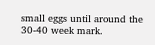small eggs until around the 30-40 week mark.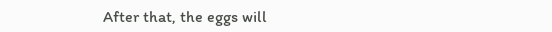After that, the eggs will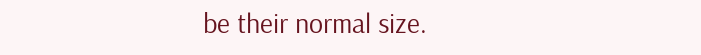be their normal size.